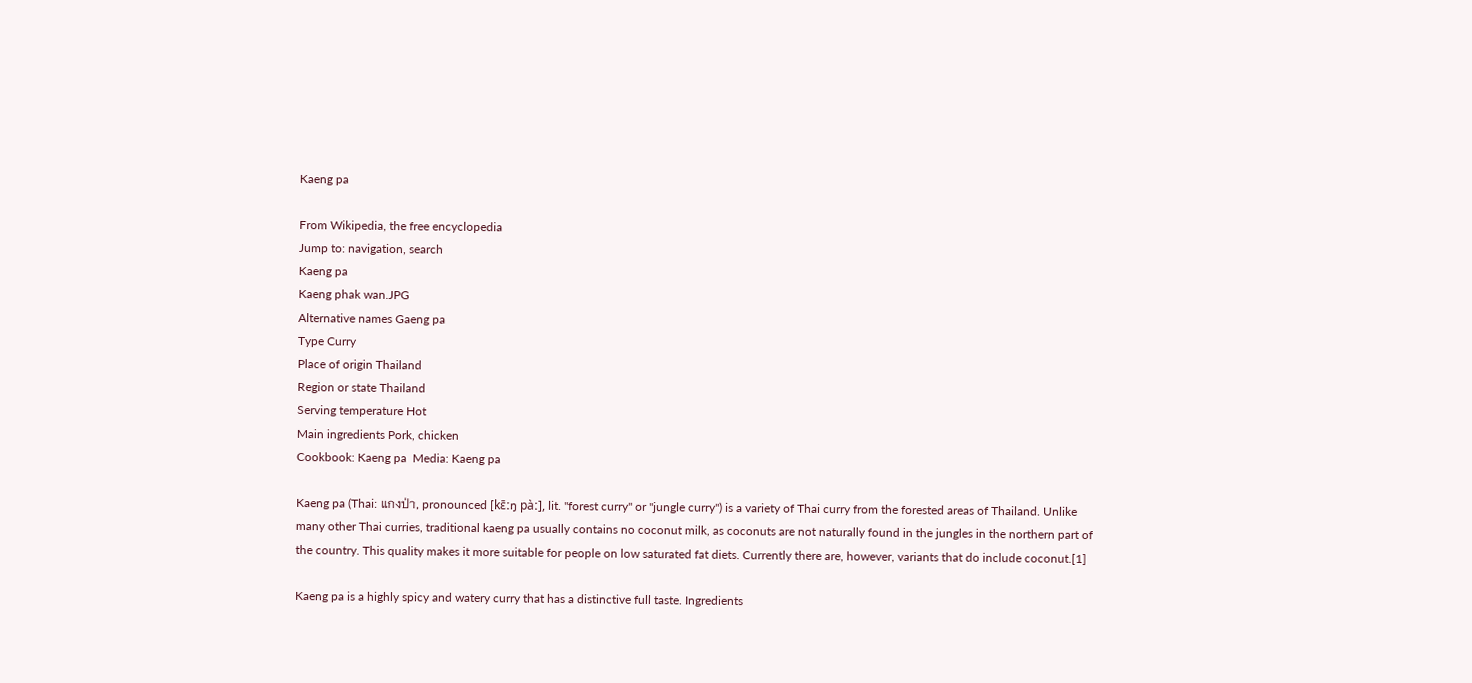Kaeng pa

From Wikipedia, the free encyclopedia
Jump to: navigation, search
Kaeng pa
Kaeng phak wan.JPG
Alternative names Gaeng pa
Type Curry
Place of origin Thailand
Region or state Thailand
Serving temperature Hot
Main ingredients Pork, chicken
Cookbook: Kaeng pa  Media: Kaeng pa

Kaeng pa (Thai: แกงป่า, pronounced [kɛ̄ːŋ pàː], lit. "forest curry" or "jungle curry") is a variety of Thai curry from the forested areas of Thailand. Unlike many other Thai curries, traditional kaeng pa usually contains no coconut milk, as coconuts are not naturally found in the jungles in the northern part of the country. This quality makes it more suitable for people on low saturated fat diets. Currently there are, however, variants that do include coconut.[1]

Kaeng pa is a highly spicy and watery curry that has a distinctive full taste. Ingredients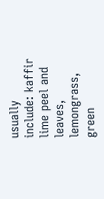usually include: kaffir lime peel and leaves, lemongrass, green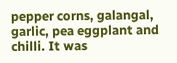pepper corns, galangal, garlic, pea eggplant and chilli. It was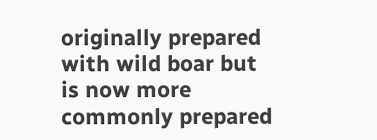originally prepared with wild boar but is now more commonly prepared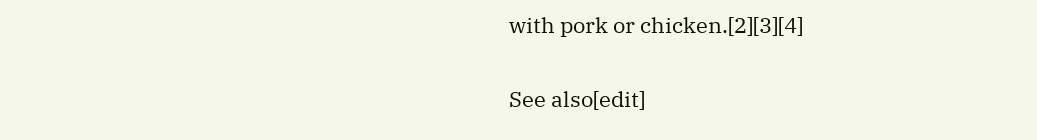with pork or chicken.[2][3][4]

See also[edit]